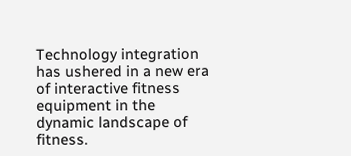Technology integration has ushered in a new era of interactive fitness equipment in the dynamic landscape of fitness.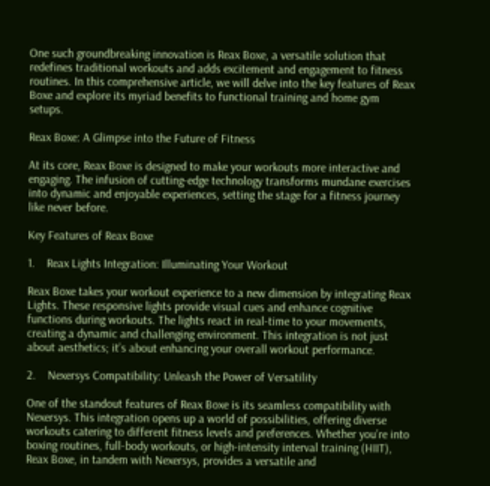One such groundbreaking innovation is Reax Boxe, a versatile solution that redefines traditional workouts and adds excitement and engagement to fitness routines. In this comprehensive article, we will delve into the key features of Reax Boxe and explore its myriad benefits to functional training and home gym setups.

Reax Boxe: A Glimpse into the Future of Fitness

At its core, Reax Boxe is designed to make your workouts more interactive and engaging. The infusion of cutting-edge technology transforms mundane exercises into dynamic and enjoyable experiences, setting the stage for a fitness journey like never before.

Key Features of Reax Boxe

1.    Reax Lights Integration: Illuminating Your Workout

Reax Boxe takes your workout experience to a new dimension by integrating Reax Lights. These responsive lights provide visual cues and enhance cognitive functions during workouts. The lights react in real-time to your movements, creating a dynamic and challenging environment. This integration is not just about aesthetics; it’s about enhancing your overall workout performance.

2.    Nexersys Compatibility: Unleash the Power of Versatility

One of the standout features of Reax Boxe is its seamless compatibility with Nexersys. This integration opens up a world of possibilities, offering diverse workouts catering to different fitness levels and preferences. Whether you’re into boxing routines, full-body workouts, or high-intensity interval training (HIIT), Reax Boxe, in tandem with Nexersys, provides a versatile and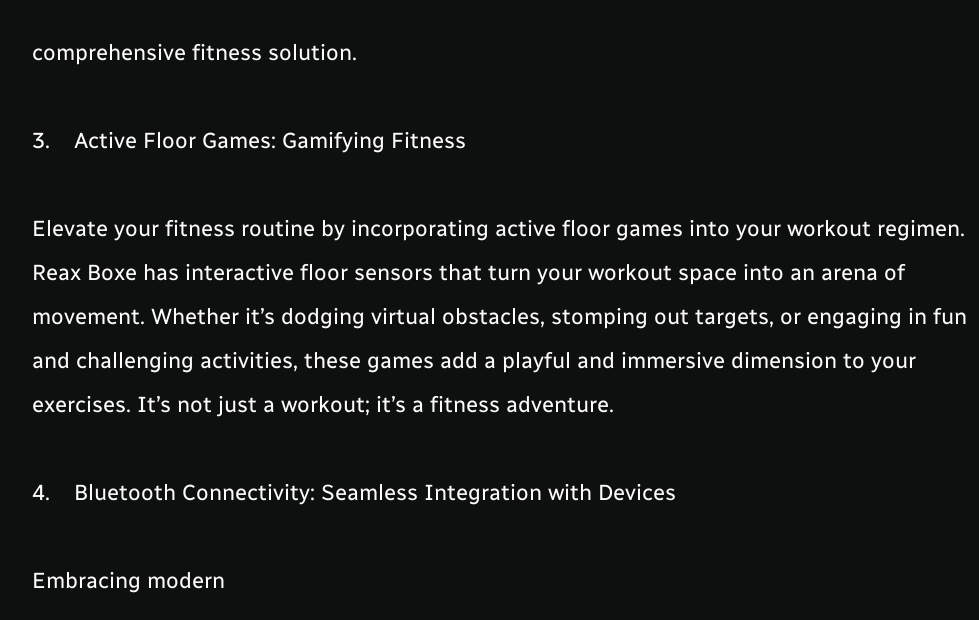comprehensive fitness solution.

3.    Active Floor Games: Gamifying Fitness

Elevate your fitness routine by incorporating active floor games into your workout regimen. Reax Boxe has interactive floor sensors that turn your workout space into an arena of movement. Whether it’s dodging virtual obstacles, stomping out targets, or engaging in fun and challenging activities, these games add a playful and immersive dimension to your exercises. It’s not just a workout; it’s a fitness adventure.

4.    Bluetooth Connectivity: Seamless Integration with Devices

Embracing modern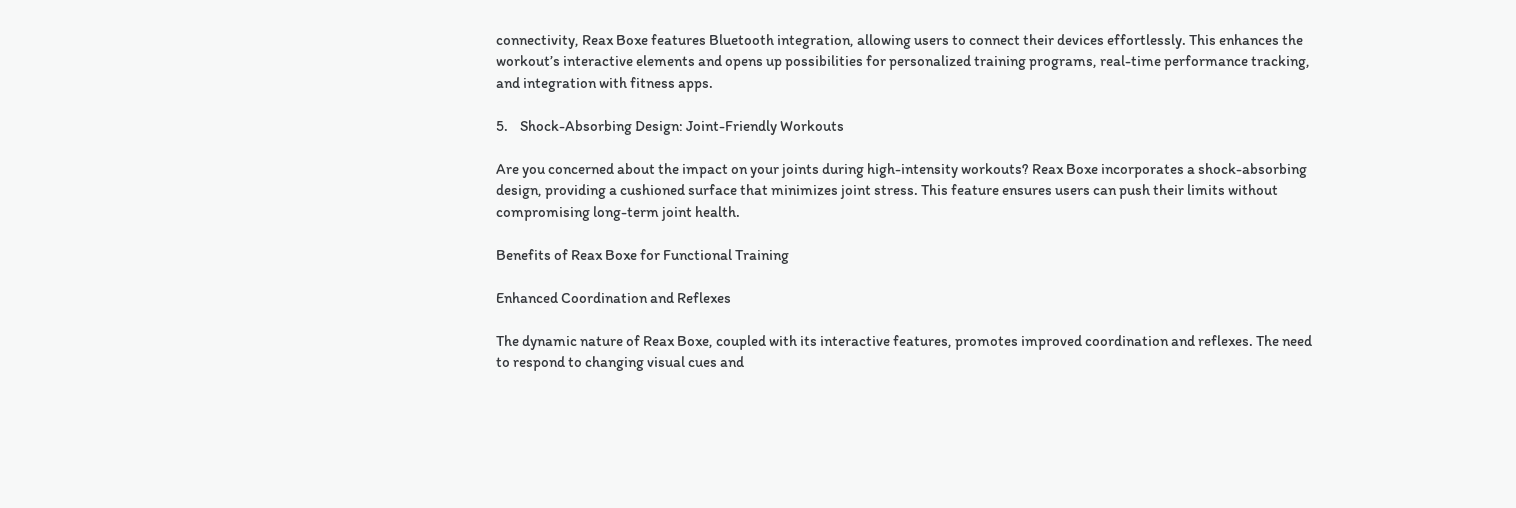connectivity, Reax Boxe features Bluetooth integration, allowing users to connect their devices effortlessly. This enhances the workout’s interactive elements and opens up possibilities for personalized training programs, real-time performance tracking, and integration with fitness apps.

5.    Shock-Absorbing Design: Joint-Friendly Workouts

Are you concerned about the impact on your joints during high-intensity workouts? Reax Boxe incorporates a shock-absorbing design, providing a cushioned surface that minimizes joint stress. This feature ensures users can push their limits without compromising long-term joint health.

Benefits of Reax Boxe for Functional Training

Enhanced Coordination and Reflexes

The dynamic nature of Reax Boxe, coupled with its interactive features, promotes improved coordination and reflexes. The need to respond to changing visual cues and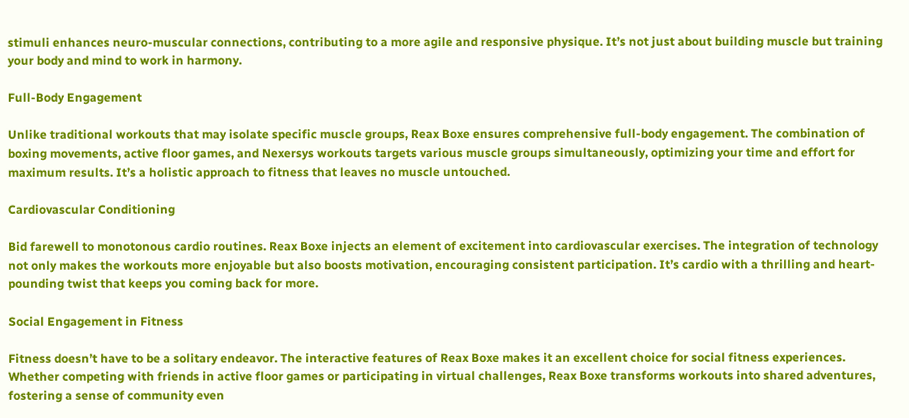stimuli enhances neuro-muscular connections, contributing to a more agile and responsive physique. It’s not just about building muscle but training your body and mind to work in harmony.

Full-Body Engagement

Unlike traditional workouts that may isolate specific muscle groups, Reax Boxe ensures comprehensive full-body engagement. The combination of boxing movements, active floor games, and Nexersys workouts targets various muscle groups simultaneously, optimizing your time and effort for maximum results. It’s a holistic approach to fitness that leaves no muscle untouched.

Cardiovascular Conditioning

Bid farewell to monotonous cardio routines. Reax Boxe injects an element of excitement into cardiovascular exercises. The integration of technology not only makes the workouts more enjoyable but also boosts motivation, encouraging consistent participation. It’s cardio with a thrilling and heart-pounding twist that keeps you coming back for more.

Social Engagement in Fitness

Fitness doesn’t have to be a solitary endeavor. The interactive features of Reax Boxe makes it an excellent choice for social fitness experiences. Whether competing with friends in active floor games or participating in virtual challenges, Reax Boxe transforms workouts into shared adventures, fostering a sense of community even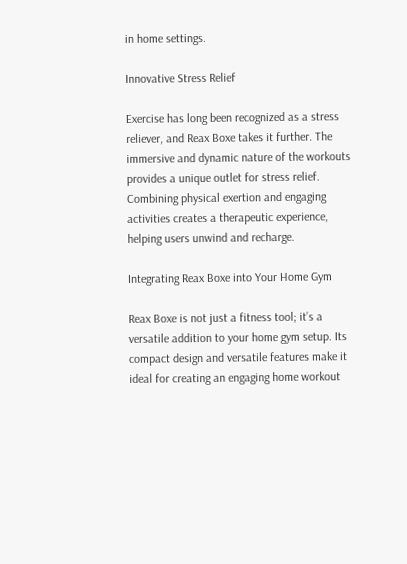in home settings.

Innovative Stress Relief

Exercise has long been recognized as a stress reliever, and Reax Boxe takes it further. The immersive and dynamic nature of the workouts provides a unique outlet for stress relief. Combining physical exertion and engaging activities creates a therapeutic experience, helping users unwind and recharge.

Integrating Reax Boxe into Your Home Gym

Reax Boxe is not just a fitness tool; it’s a versatile addition to your home gym setup. Its compact design and versatile features make it ideal for creating an engaging home workout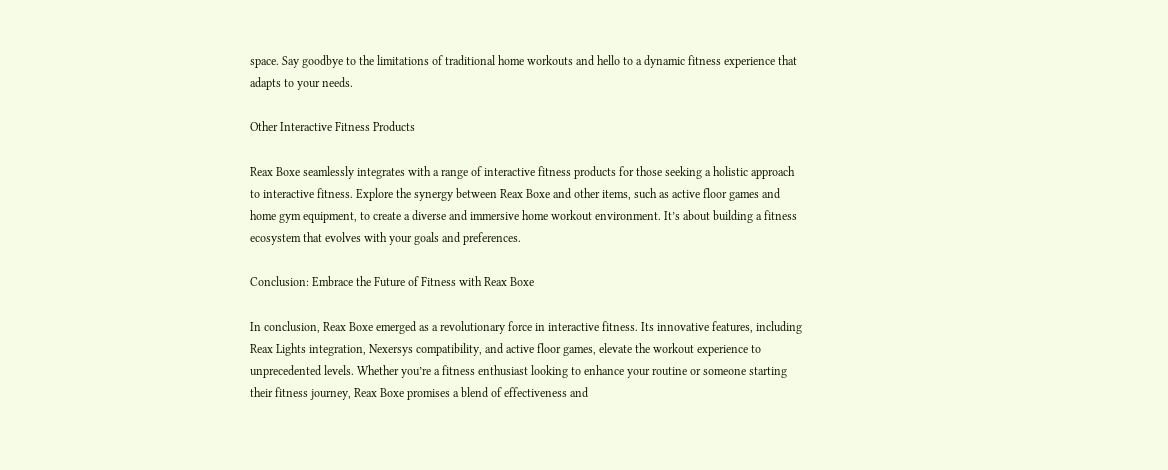space. Say goodbye to the limitations of traditional home workouts and hello to a dynamic fitness experience that adapts to your needs.

Other Interactive Fitness Products

Reax Boxe seamlessly integrates with a range of interactive fitness products for those seeking a holistic approach to interactive fitness. Explore the synergy between Reax Boxe and other items, such as active floor games and home gym equipment, to create a diverse and immersive home workout environment. It’s about building a fitness ecosystem that evolves with your goals and preferences.

Conclusion: Embrace the Future of Fitness with Reax Boxe

In conclusion, Reax Boxe emerged as a revolutionary force in interactive fitness. Its innovative features, including Reax Lights integration, Nexersys compatibility, and active floor games, elevate the workout experience to unprecedented levels. Whether you’re a fitness enthusiast looking to enhance your routine or someone starting their fitness journey, Reax Boxe promises a blend of effectiveness and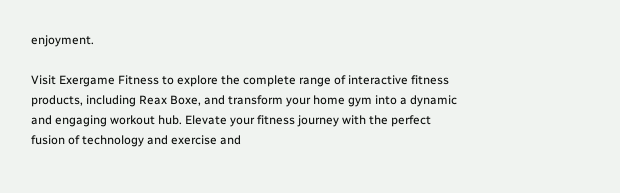enjoyment.

Visit Exergame Fitness to explore the complete range of interactive fitness products, including Reax Boxe, and transform your home gym into a dynamic and engaging workout hub. Elevate your fitness journey with the perfect fusion of technology and exercise and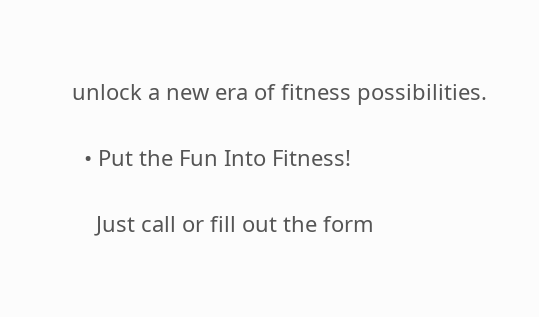unlock a new era of fitness possibilities.

  • Put the Fun Into Fitness!

    Just call or fill out the form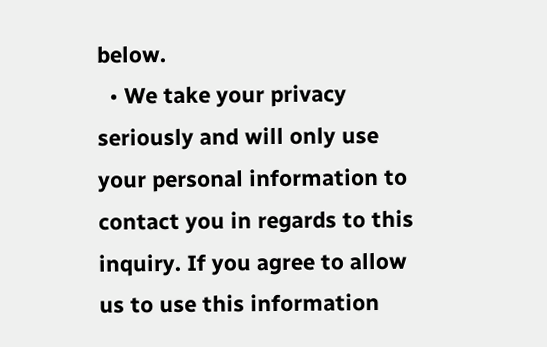below.
  • We take your privacy seriously and will only use your personal information to contact you in regards to this inquiry. If you agree to allow us to use this information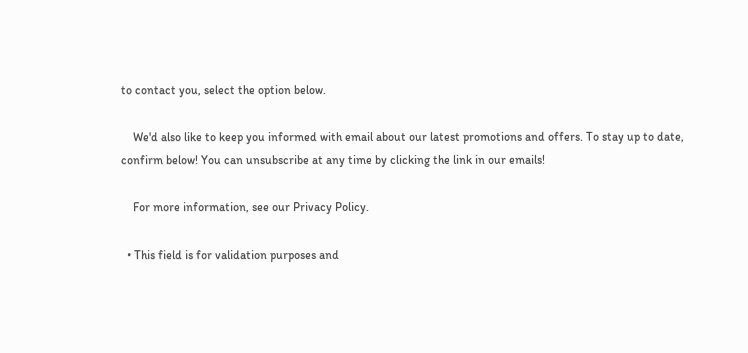to contact you, select the option below.

    We'd also like to keep you informed with email about our latest promotions and offers. To stay up to date, confirm below! You can unsubscribe at any time by clicking the link in our emails!

    For more information, see our Privacy Policy.

  • This field is for validation purposes and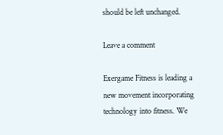should be left unchanged.

Leave a comment

Exergame Fitness is leading a new movement incorporating technology into fitness. We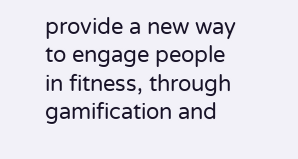provide a new way to engage people in fitness, through gamification and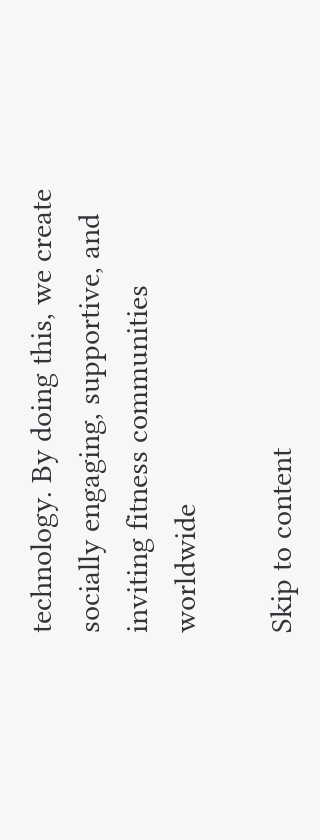technology. By doing this, we create socially engaging, supportive, and inviting fitness communities worldwide

Skip to content